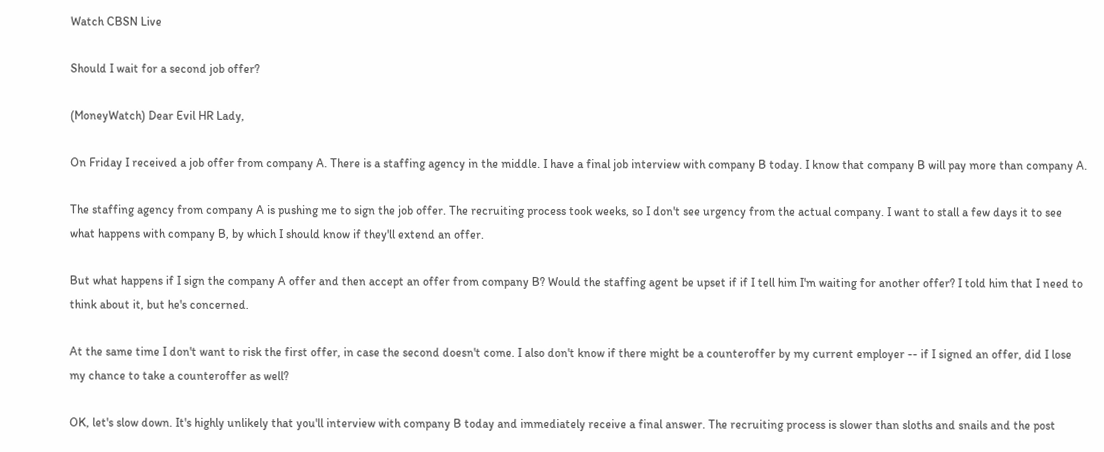Watch CBSN Live

Should I wait for a second job offer?

(MoneyWatch) Dear Evil HR Lady,

On Friday I received a job offer from company A. There is a staffing agency in the middle. I have a final job interview with company B today. I know that company B will pay more than company A.

The staffing agency from company A is pushing me to sign the job offer. The recruiting process took weeks, so I don't see urgency from the actual company. I want to stall a few days it to see what happens with company B, by which I should know if they'll extend an offer.

But what happens if I sign the company A offer and then accept an offer from company B? Would the staffing agent be upset if if I tell him I'm waiting for another offer? I told him that I need to think about it, but he's concerned.

At the same time I don't want to risk the first offer, in case the second doesn't come. I also don't know if there might be a counteroffer by my current employer -- if I signed an offer, did I lose my chance to take a counteroffer as well?

OK, let's slow down. It's highly unlikely that you'll interview with company B today and immediately receive a final answer. The recruiting process is slower than sloths and snails and the post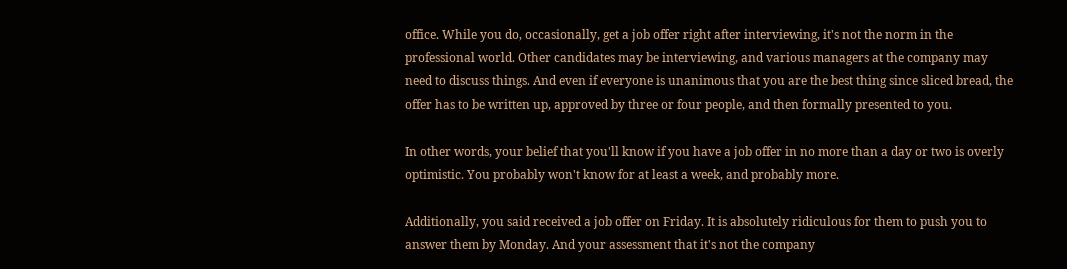office. While you do, occasionally, get a job offer right after interviewing, it's not the norm in the professional world. Other candidates may be interviewing, and various managers at the company may need to discuss things. And even if everyone is unanimous that you are the best thing since sliced bread, the offer has to be written up, approved by three or four people, and then formally presented to you.

In other words, your belief that you'll know if you have a job offer in no more than a day or two is overly optimistic. You probably won't know for at least a week, and probably more.

Additionally, you said received a job offer on Friday. It is absolutely ridiculous for them to push you to answer them by Monday. And your assessment that it's not the company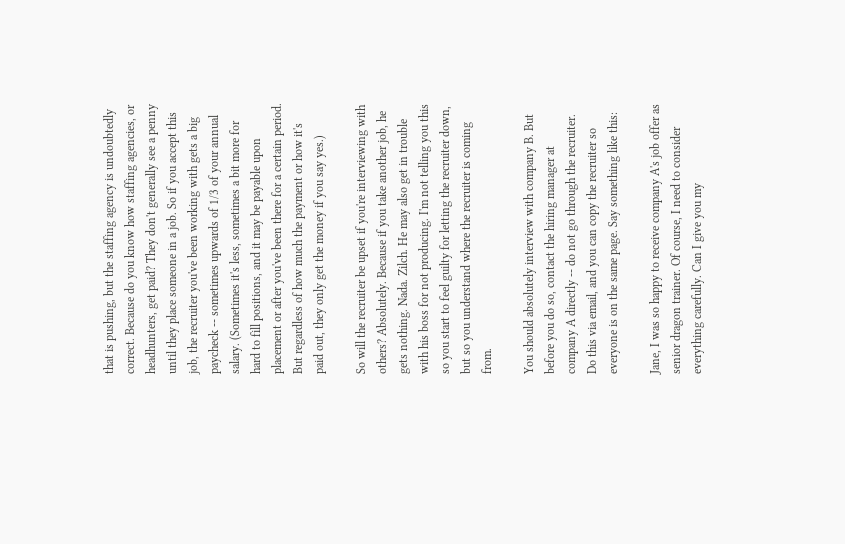that is pushing, but the staffing agency is undoubtedly correct. Because do you know how staffing agencies, or headhunters, get paid? They don't generally see a penny until they place someone in a job. So if you accept this job, the recruiter you've been working with gets a big paycheck -- sometimes upwards of 1/3 of your annual salary. (Sometimes it's less, sometimes a bit more for hard to fill positions, and it may be payable upon placement or after you've been there for a certain period. But regardless of how much the payment or how it's paid out, they only get the money if you say yes.)

So will the recruiter be upset if you're interviewing with others? Absolutely. Because if you take another job, he gets nothing. Nada. Zilch. He may also get in trouble with his boss for not producing. I'm not telling you this so you start to feel guilty for letting the recruiter down, but so you understand where the recruiter is coming from.

You should absolutely interview with company B. But before you do so, contact the hiring manager at company A directly -- do not go through the recruiter. Do this via email, and you can copy the recruiter so everyone is on the same page. Say something like this:

Jane, I was so happy to receive company A's job offer as senior dragon trainer. Of course, I need to consider everything carefully. Can I give you my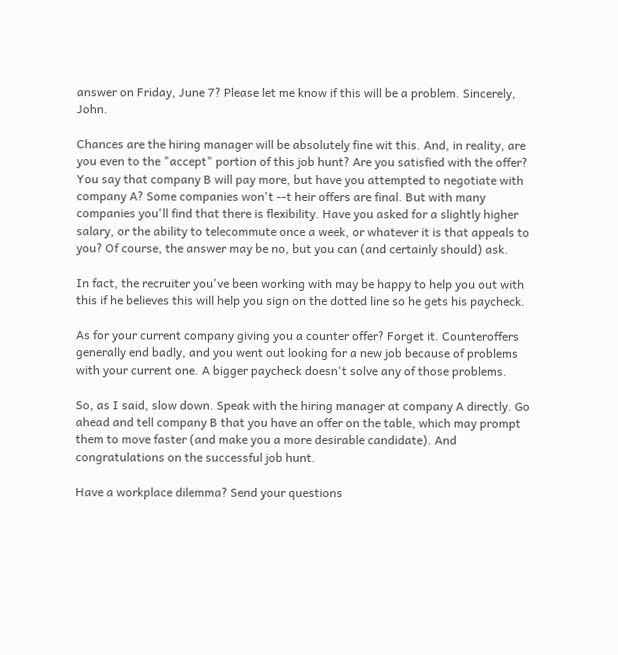answer on Friday, June 7? Please let me know if this will be a problem. Sincerely, John.

Chances are the hiring manager will be absolutely fine wit this. And, in reality, are you even to the "accept" portion of this job hunt? Are you satisfied with the offer? You say that company B will pay more, but have you attempted to negotiate with company A? Some companies won't --t heir offers are final. But with many companies you'll find that there is flexibility. Have you asked for a slightly higher salary, or the ability to telecommute once a week, or whatever it is that appeals to you? Of course, the answer may be no, but you can (and certainly should) ask.

In fact, the recruiter you've been working with may be happy to help you out with this if he believes this will help you sign on the dotted line so he gets his paycheck.

As for your current company giving you a counter offer? Forget it. Counteroffers generally end badly, and you went out looking for a new job because of problems with your current one. A bigger paycheck doesn't solve any of those problems.

So, as I said, slow down. Speak with the hiring manager at company A directly. Go ahead and tell company B that you have an offer on the table, which may prompt them to move faster (and make you a more desirable candidate). And congratulations on the successful job hunt.

Have a workplace dilemma? Send your questions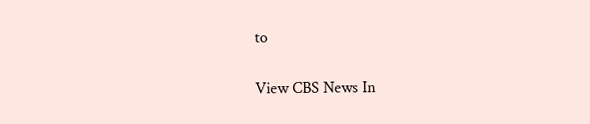to

View CBS News In